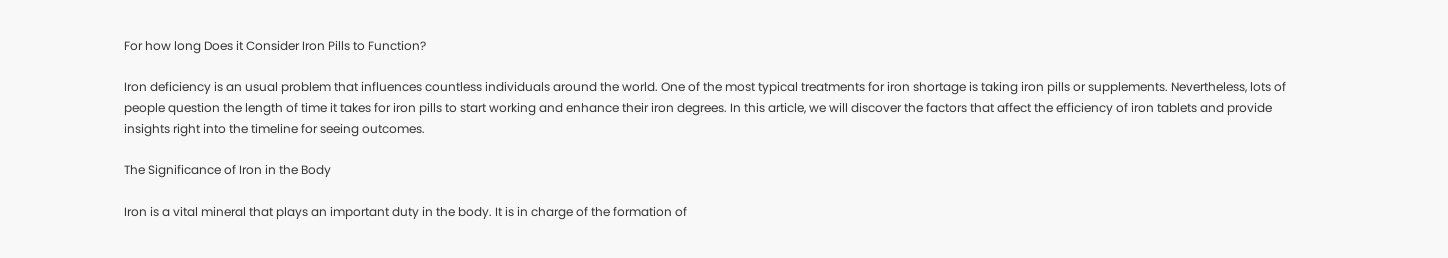For how long Does it Consider Iron Pills to Function?

Iron deficiency is an usual problem that influences countless individuals around the world. One of the most typical treatments for iron shortage is taking iron pills or supplements. Nevertheless, lots of people question the length of time it takes for iron pills to start working and enhance their iron degrees. In this article, we will discover the factors that affect the efficiency of iron tablets and provide insights right into the timeline for seeing outcomes.

The Significance of Iron in the Body

Iron is a vital mineral that plays an important duty in the body. It is in charge of the formation of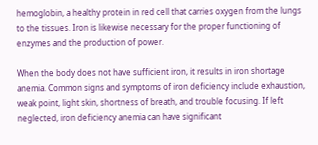hemoglobin, a healthy protein in red cell that carries oxygen from the lungs to the tissues. Iron is likewise necessary for the proper functioning of enzymes and the production of power.

When the body does not have sufficient iron, it results in iron shortage anemia. Common signs and symptoms of iron deficiency include exhaustion, weak point, light skin, shortness of breath, and trouble focusing. If left neglected, iron deficiency anemia can have significant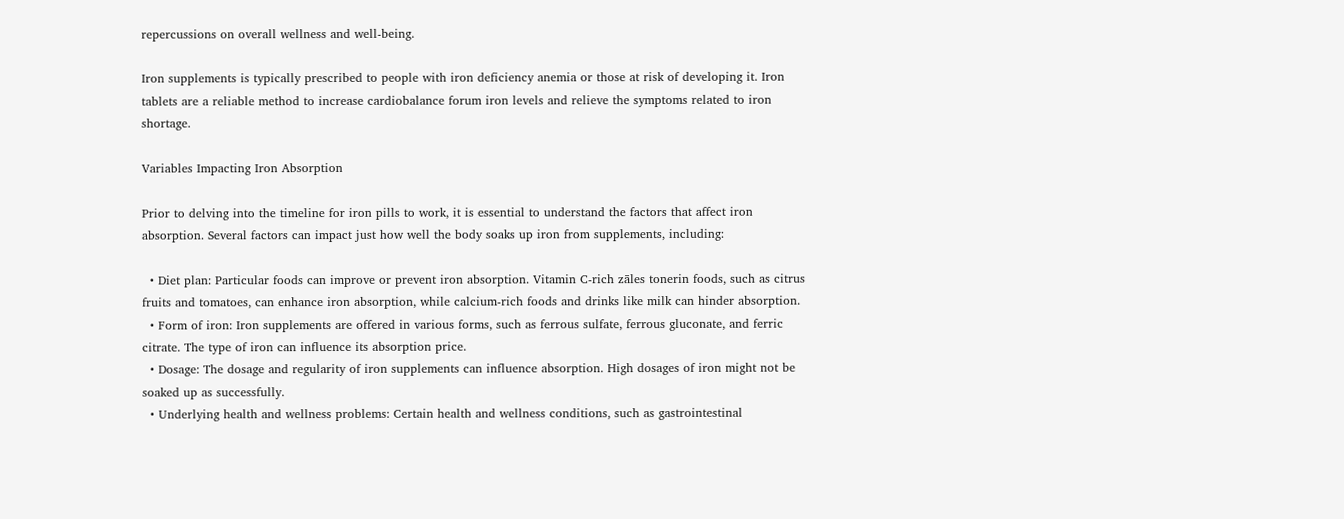repercussions on overall wellness and well-being.

Iron supplements is typically prescribed to people with iron deficiency anemia or those at risk of developing it. Iron tablets are a reliable method to increase cardiobalance forum iron levels and relieve the symptoms related to iron shortage.

Variables Impacting Iron Absorption

Prior to delving into the timeline for iron pills to work, it is essential to understand the factors that affect iron absorption. Several factors can impact just how well the body soaks up iron from supplements, including:

  • Diet plan: Particular foods can improve or prevent iron absorption. Vitamin C-rich zāles tonerin foods, such as citrus fruits and tomatoes, can enhance iron absorption, while calcium-rich foods and drinks like milk can hinder absorption.
  • Form of iron: Iron supplements are offered in various forms, such as ferrous sulfate, ferrous gluconate, and ferric citrate. The type of iron can influence its absorption price.
  • Dosage: The dosage and regularity of iron supplements can influence absorption. High dosages of iron might not be soaked up as successfully.
  • Underlying health and wellness problems: Certain health and wellness conditions, such as gastrointestinal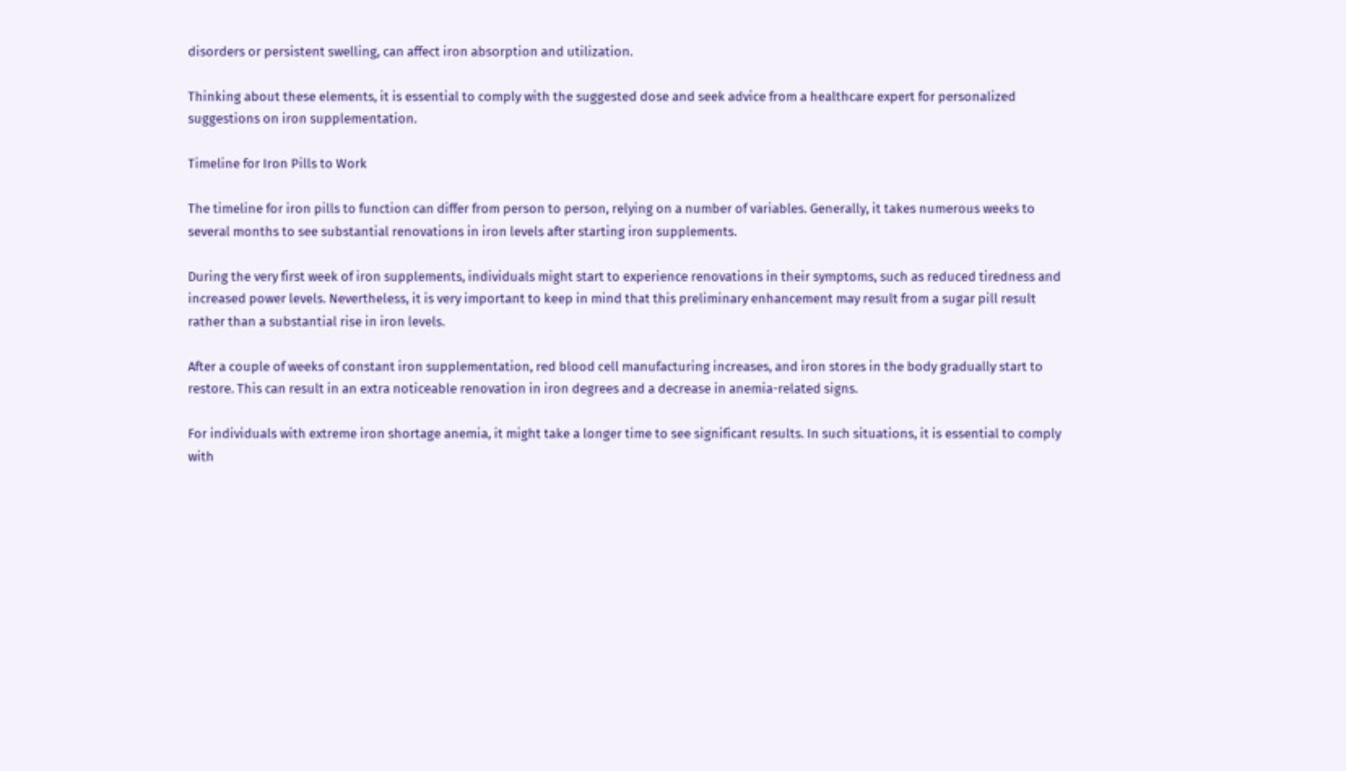disorders or persistent swelling, can affect iron absorption and utilization.

Thinking about these elements, it is essential to comply with the suggested dose and seek advice from a healthcare expert for personalized suggestions on iron supplementation.

Timeline for Iron Pills to Work

The timeline for iron pills to function can differ from person to person, relying on a number of variables. Generally, it takes numerous weeks to several months to see substantial renovations in iron levels after starting iron supplements.

During the very first week of iron supplements, individuals might start to experience renovations in their symptoms, such as reduced tiredness and increased power levels. Nevertheless, it is very important to keep in mind that this preliminary enhancement may result from a sugar pill result rather than a substantial rise in iron levels.

After a couple of weeks of constant iron supplementation, red blood cell manufacturing increases, and iron stores in the body gradually start to restore. This can result in an extra noticeable renovation in iron degrees and a decrease in anemia-related signs.

For individuals with extreme iron shortage anemia, it might take a longer time to see significant results. In such situations, it is essential to comply with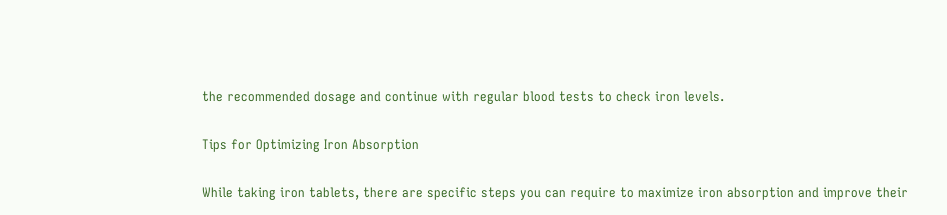the recommended dosage and continue with regular blood tests to check iron levels.

Tips for Optimizing Iron Absorption

While taking iron tablets, there are specific steps you can require to maximize iron absorption and improve their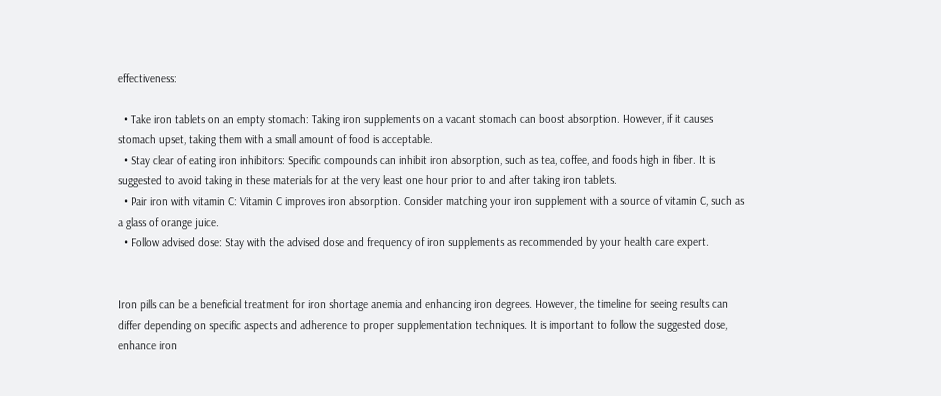effectiveness:

  • Take iron tablets on an empty stomach: Taking iron supplements on a vacant stomach can boost absorption. However, if it causes stomach upset, taking them with a small amount of food is acceptable.
  • Stay clear of eating iron inhibitors: Specific compounds can inhibit iron absorption, such as tea, coffee, and foods high in fiber. It is suggested to avoid taking in these materials for at the very least one hour prior to and after taking iron tablets.
  • Pair iron with vitamin C: Vitamin C improves iron absorption. Consider matching your iron supplement with a source of vitamin C, such as a glass of orange juice.
  • Follow advised dose: Stay with the advised dose and frequency of iron supplements as recommended by your health care expert.


Iron pills can be a beneficial treatment for iron shortage anemia and enhancing iron degrees. However, the timeline for seeing results can differ depending on specific aspects and adherence to proper supplementation techniques. It is important to follow the suggested dose, enhance iron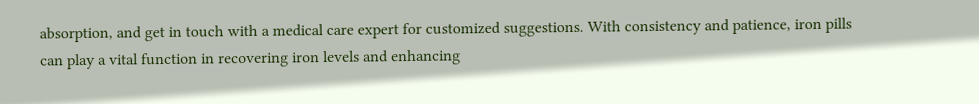absorption, and get in touch with a medical care expert for customized suggestions. With consistency and patience, iron pills can play a vital function in recovering iron levels and enhancing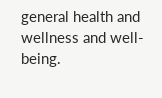general health and wellness and well-being.